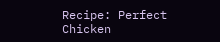Recipe: Perfect Chicken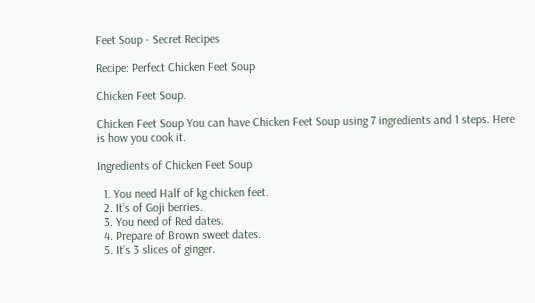Feet Soup - Secret Recipes

Recipe: Perfect Chicken Feet Soup

Chicken Feet Soup.

Chicken Feet Soup You can have Chicken Feet Soup using 7 ingredients and 1 steps. Here is how you cook it.

Ingredients of Chicken Feet Soup

  1. You need Half of kg chicken feet.
  2. It’s of Goji berries.
  3. You need of Red dates.
  4. Prepare of Brown sweet dates.
  5. It’s 3 slices of ginger.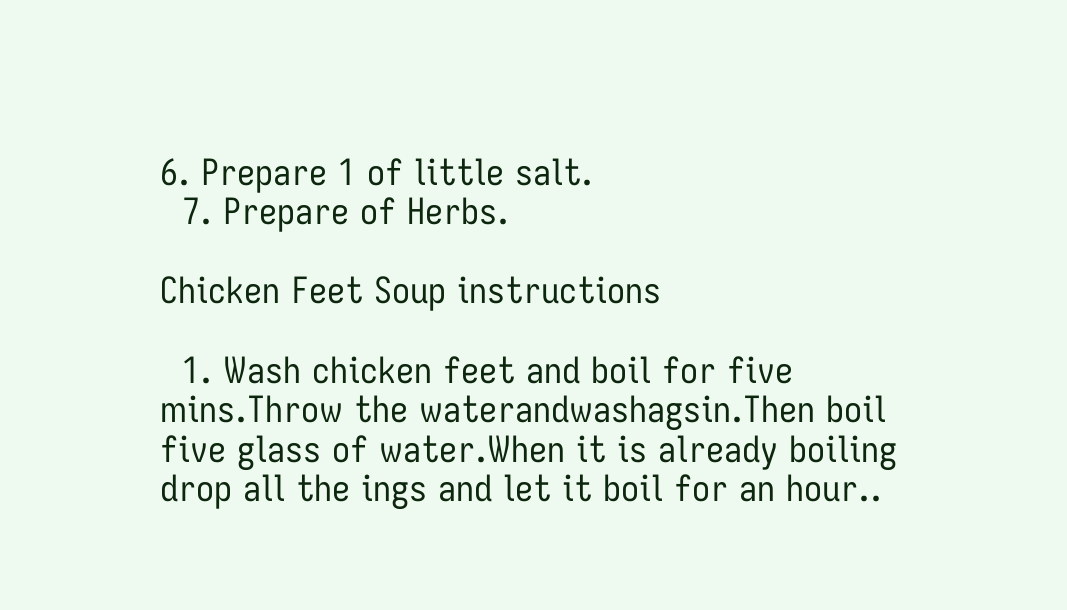6. Prepare 1 of little salt.
  7. Prepare of Herbs.

Chicken Feet Soup instructions

  1. Wash chicken feet and boil for five mins.Throw the waterandwashagsin.Then boil five glass of water.When it is already boiling drop all the ings and let it boil for an hour..